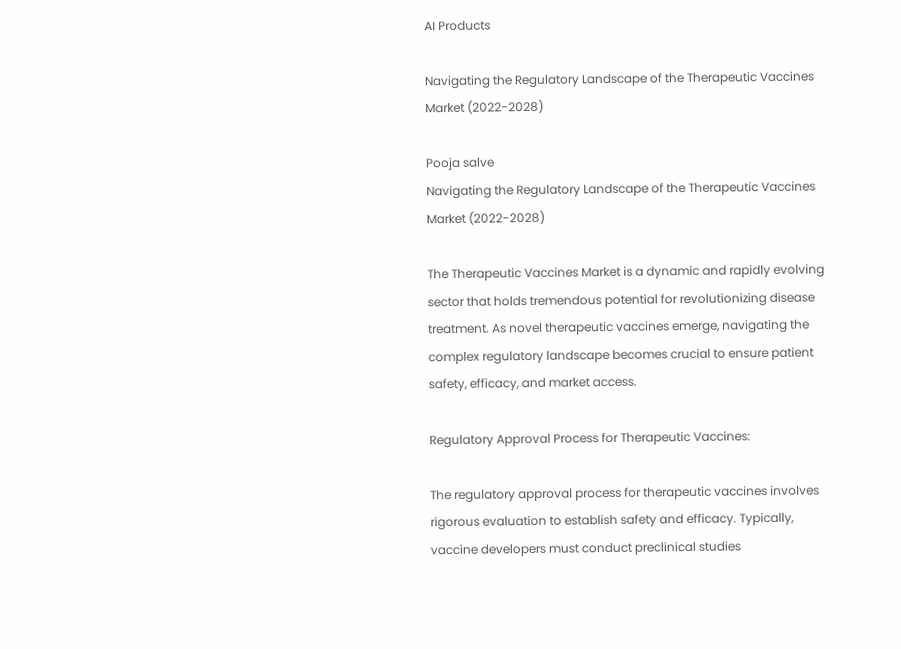AI Products

Navigating the Regulatory Landscape of the Therapeutic Vaccines Market (2022-2028)

Pooja salve
Navigating the Regulatory Landscape of the Therapeutic Vaccines Market (2022-2028)

The Therapeutic Vaccines Market is a dynamic and rapidly evolving sector that holds tremendous potential for revolutionizing disease treatment. As novel therapeutic vaccines emerge, navigating the complex regulatory landscape becomes crucial to ensure patient safety, efficacy, and market access.

Regulatory Approval Process for Therapeutic Vaccines:

The regulatory approval process for therapeutic vaccines involves rigorous evaluation to establish safety and efficacy. Typically, vaccine developers must conduct preclinical studies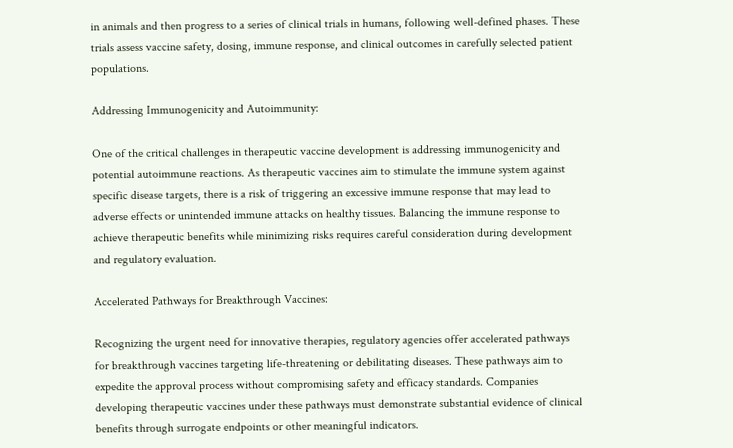in animals and then progress to a series of clinical trials in humans, following well-defined phases. These trials assess vaccine safety, dosing, immune response, and clinical outcomes in carefully selected patient populations.

Addressing Immunogenicity and Autoimmunity:

One of the critical challenges in therapeutic vaccine development is addressing immunogenicity and potential autoimmune reactions. As therapeutic vaccines aim to stimulate the immune system against specific disease targets, there is a risk of triggering an excessive immune response that may lead to adverse effects or unintended immune attacks on healthy tissues. Balancing the immune response to achieve therapeutic benefits while minimizing risks requires careful consideration during development and regulatory evaluation.

Accelerated Pathways for Breakthrough Vaccines:

Recognizing the urgent need for innovative therapies, regulatory agencies offer accelerated pathways for breakthrough vaccines targeting life-threatening or debilitating diseases. These pathways aim to expedite the approval process without compromising safety and efficacy standards. Companies developing therapeutic vaccines under these pathways must demonstrate substantial evidence of clinical benefits through surrogate endpoints or other meaningful indicators.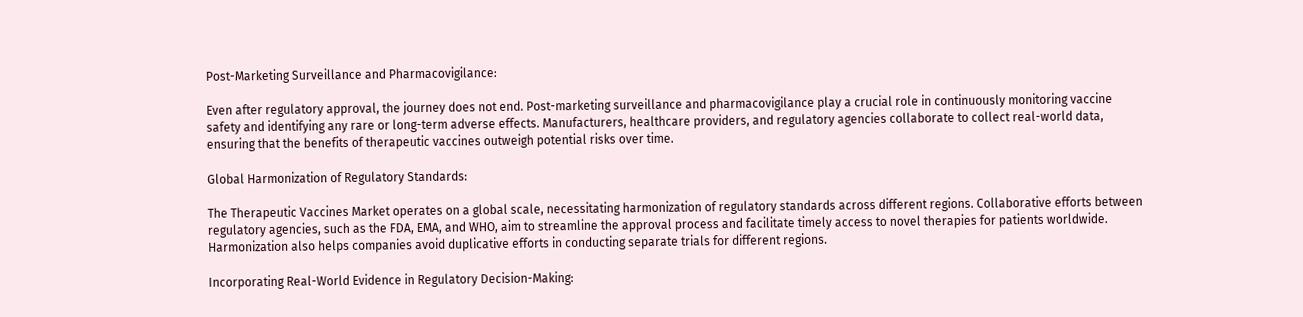Post-Marketing Surveillance and Pharmacovigilance:

Even after regulatory approval, the journey does not end. Post-marketing surveillance and pharmacovigilance play a crucial role in continuously monitoring vaccine safety and identifying any rare or long-term adverse effects. Manufacturers, healthcare providers, and regulatory agencies collaborate to collect real-world data, ensuring that the benefits of therapeutic vaccines outweigh potential risks over time.

Global Harmonization of Regulatory Standards:

The Therapeutic Vaccines Market operates on a global scale, necessitating harmonization of regulatory standards across different regions. Collaborative efforts between regulatory agencies, such as the FDA, EMA, and WHO, aim to streamline the approval process and facilitate timely access to novel therapies for patients worldwide. Harmonization also helps companies avoid duplicative efforts in conducting separate trials for different regions.

Incorporating Real-World Evidence in Regulatory Decision-Making: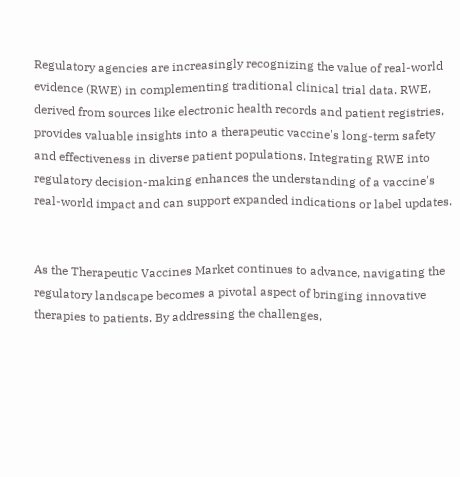Regulatory agencies are increasingly recognizing the value of real-world evidence (RWE) in complementing traditional clinical trial data. RWE, derived from sources like electronic health records and patient registries, provides valuable insights into a therapeutic vaccine's long-term safety and effectiveness in diverse patient populations. Integrating RWE into regulatory decision-making enhances the understanding of a vaccine's real-world impact and can support expanded indications or label updates.


As the Therapeutic Vaccines Market continues to advance, navigating the regulatory landscape becomes a pivotal aspect of bringing innovative therapies to patients. By addressing the challenges,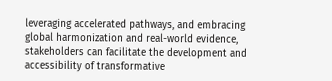leveraging accelerated pathways, and embracing global harmonization and real-world evidence, stakeholders can facilitate the development and accessibility of transformative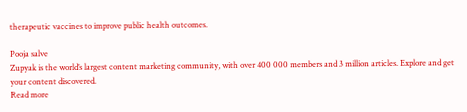therapeutic vaccines to improve public health outcomes.

Pooja salve
Zupyak is the world’s largest content marketing community, with over 400 000 members and 3 million articles. Explore and get your content discovered.
Read more